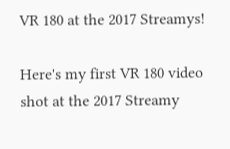VR 180 at the 2017 Streamys!

Here's my first VR 180 video shot at the 2017 Streamy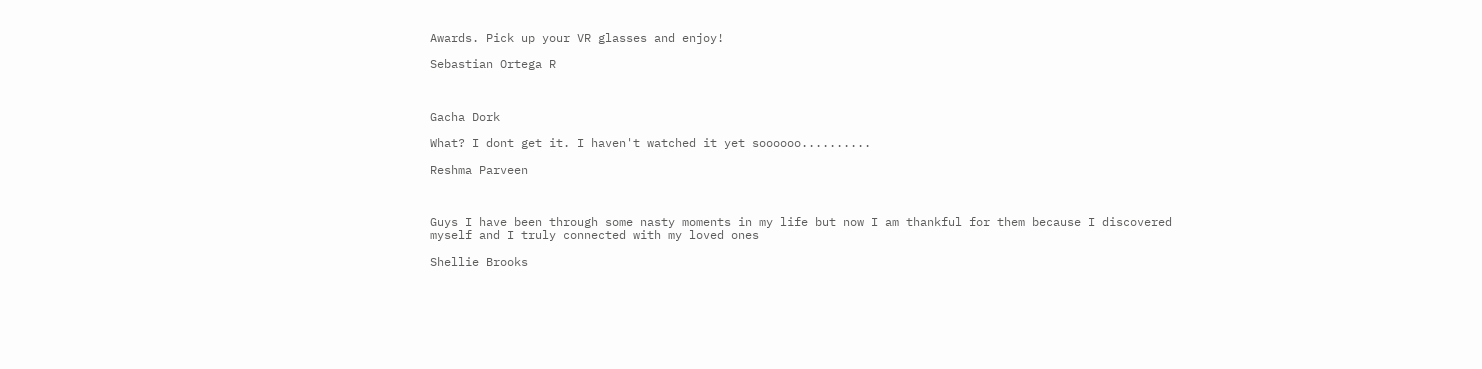Awards. Pick up your VR glasses and enjoy!

Sebastian Ortega R



Gacha Dork

What? I dont get it. I haven't watched it yet soooooo..........

Reshma Parveen



Guys I have been through some nasty moments in my life but now I am thankful for them because I discovered myself and I truly connected with my loved ones

Shellie Brooks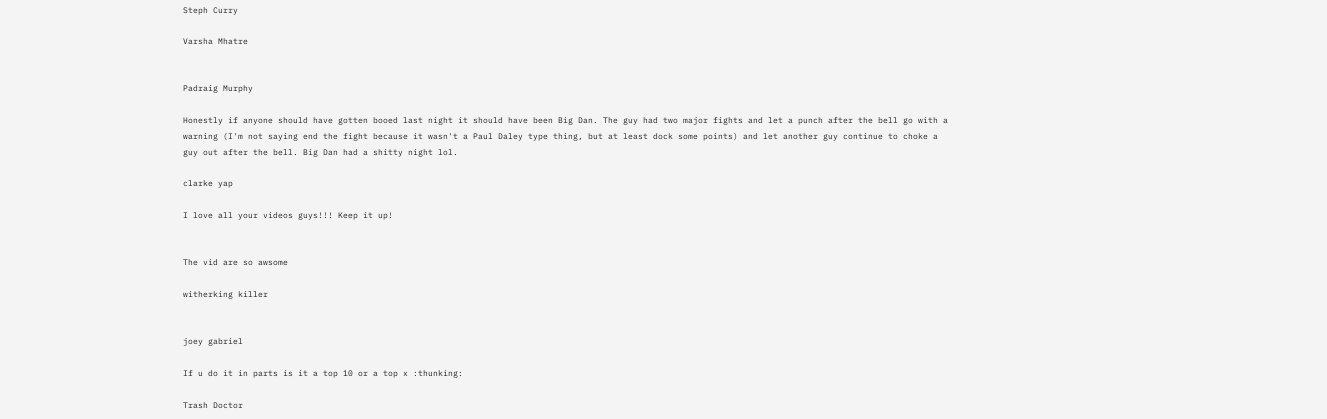Steph Curry

Varsha Mhatre


Padraig Murphy

Honestly if anyone should have gotten booed last night it should have been Big Dan. The guy had two major fights and let a punch after the bell go with a warning (I'm not saying end the fight because it wasn't a Paul Daley type thing, but at least dock some points) and let another guy continue to choke a guy out after the bell. Big Dan had a shitty night lol.

clarke yap

I love all your videos guys!!! Keep it up!


The vid are so awsome

witherking killer


joey gabriel

If u do it in parts is it a top 10 or a top x :thunking:

Trash Doctor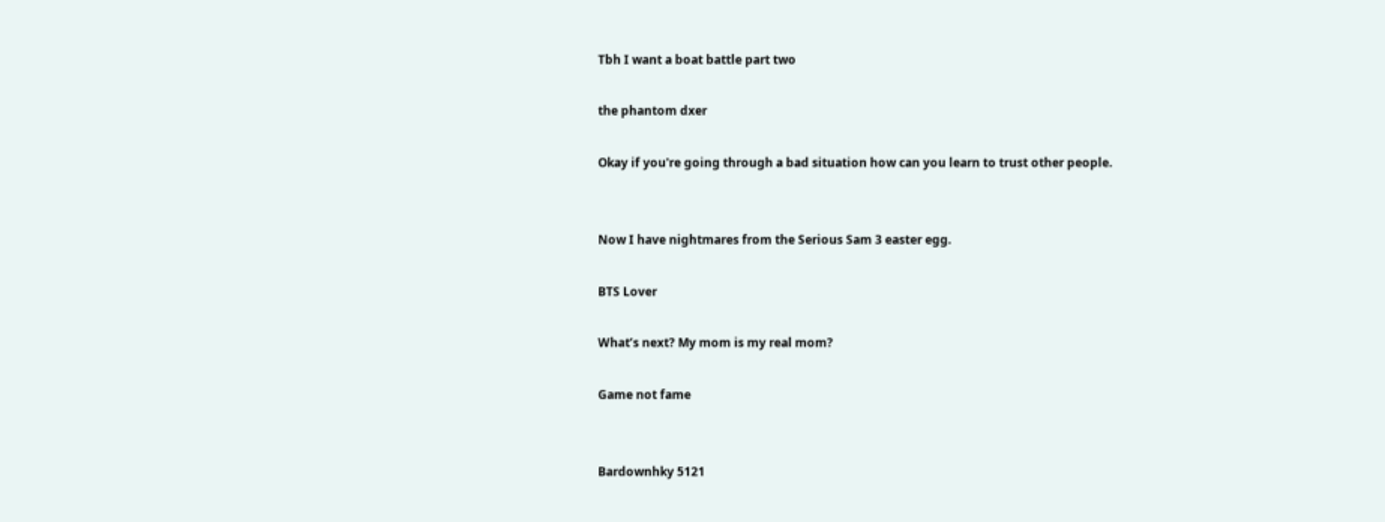Tbh I want a boat battle part two

the phantom dxer

Okay if you're going through a bad situation how can you learn to trust other people.


Now I have nightmares from the Serious Sam 3 easter egg.

BTS Lover

What’s next? My mom is my real mom?

Game not fame


Bardownhky 5121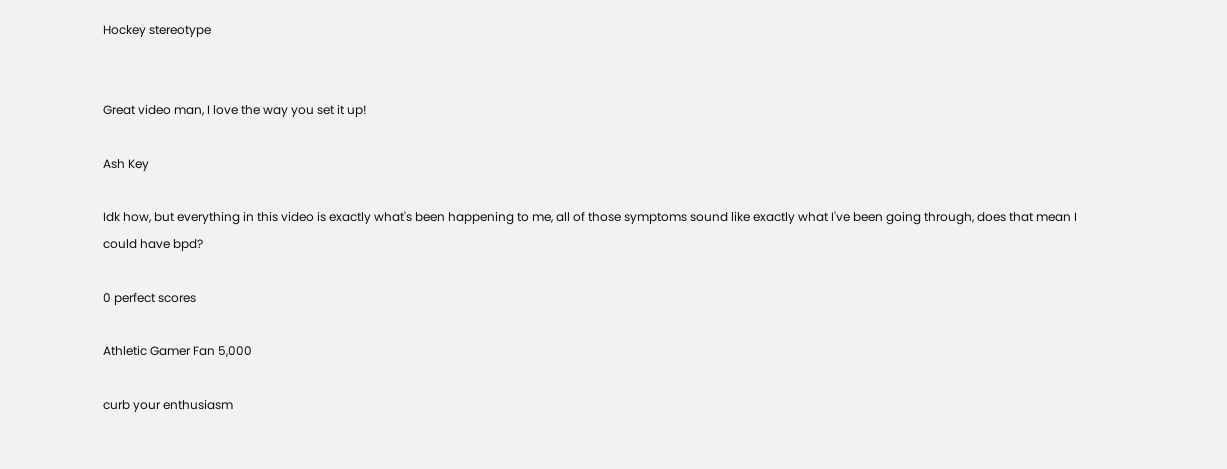Hockey stereotype


Great video man, I love the way you set it up!

Ash Key

Idk how, but everything in this video is exactly what's been happening to me, all of those symptoms sound like exactly what I've been going through, does that mean I could have bpd?

0 perfect scores

Athletic Gamer Fan 5,000

curb your enthusiasm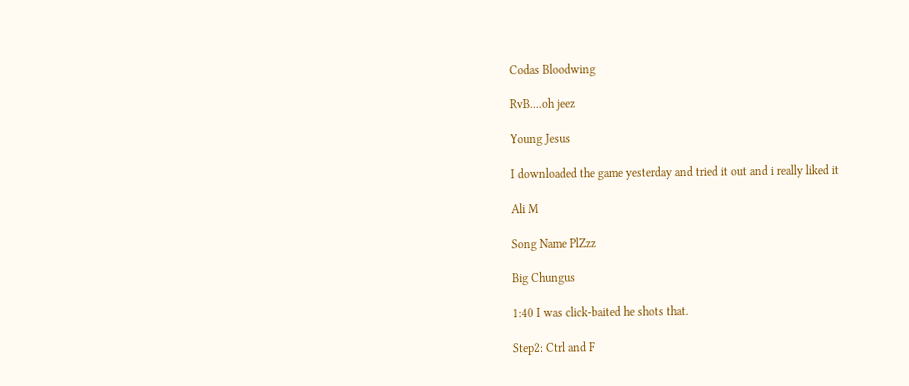Codas Bloodwing

RvB....oh jeez

Young Jesus

I downloaded the game yesterday and tried it out and i really liked it

Ali M

Song Name PlZzz

Big Chungus

1:40 I was click-baited he shots that.

Step2: Ctrl and F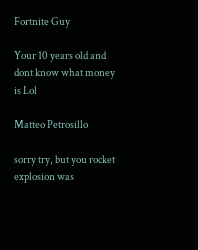Fortnite Guy

Your 10 years old and dont know what money is Lol

Matteo Petrosillo

sorry try, but you rocket explosion was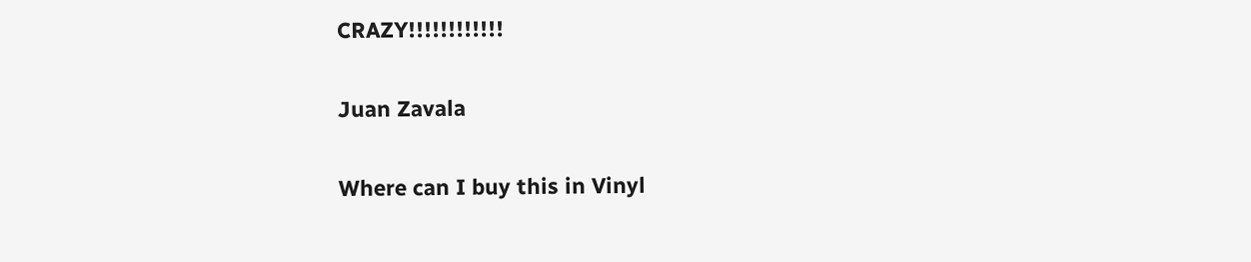CRAZY!!!!!!!!!!!!

Juan Zavala

Where can I buy this in Vinyl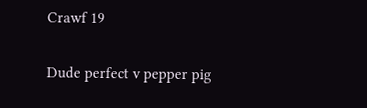Crawf 19

Dude perfect v pepper pig